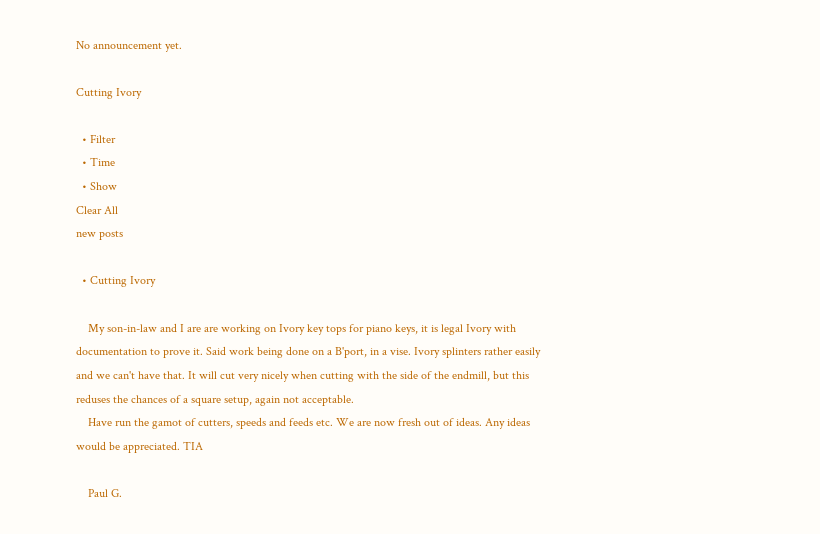No announcement yet.

Cutting Ivory

  • Filter
  • Time
  • Show
Clear All
new posts

  • Cutting Ivory

    My son-in-law and I are are working on Ivory key tops for piano keys, it is legal Ivory with documentation to prove it. Said work being done on a B'port, in a vise. Ivory splinters rather easily and we can't have that. It will cut very nicely when cutting with the side of the endmill, but this reduses the chances of a square setup, again not acceptable.
    Have run the gamot of cutters, speeds and feeds etc. We are now fresh out of ideas. Any ideas would be appreciated. TIA

    Paul G.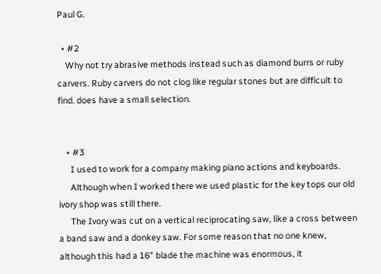Paul G.

  • #2
    Why not try abrasive methods instead such as diamond burrs or ruby carvers. Ruby carvers do not clog like regular stones but are difficult to find. does have a small selection.


    • #3
      I used to work for a company making piano actions and keyboards.
      Although when I worked there we used plastic for the key tops our old ivory shop was still there.
      The Ivory was cut on a vertical reciprocating saw, like a cross between a band saw and a donkey saw. For some reason that no one knew, although this had a 16" blade the machine was enormous, it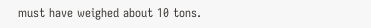must have weighed about 10 tons.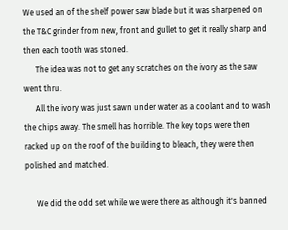We used an of the shelf power saw blade but it was sharpened on the T&C grinder from new, front and gullet to get it really sharp and then each tooth was stoned.
      The idea was not to get any scratches on the ivory as the saw went thru.
      All the ivory was just sawn under water as a coolant and to wash the chips away. The smell has horrible. The key tops were then racked up on the roof of the building to bleach, they were then polished and matched.

      We did the odd set while we were there as although it's banned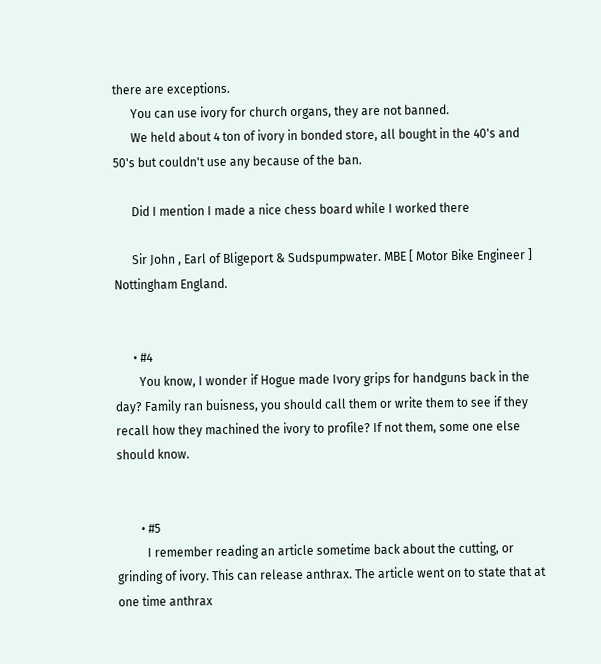there are exceptions.
      You can use ivory for church organs, they are not banned.
      We held about 4 ton of ivory in bonded store, all bought in the 40's and 50's but couldn't use any because of the ban.

      Did I mention I made a nice chess board while I worked there

      Sir John , Earl of Bligeport & Sudspumpwater. MBE [ Motor Bike Engineer ] Nottingham England.


      • #4
        You know, I wonder if Hogue made Ivory grips for handguns back in the day? Family ran buisness, you should call them or write them to see if they recall how they machined the ivory to profile? If not them, some one else should know.


        • #5
          I remember reading an article sometime back about the cutting, or grinding of ivory. This can release anthrax. The article went on to state that at one time anthrax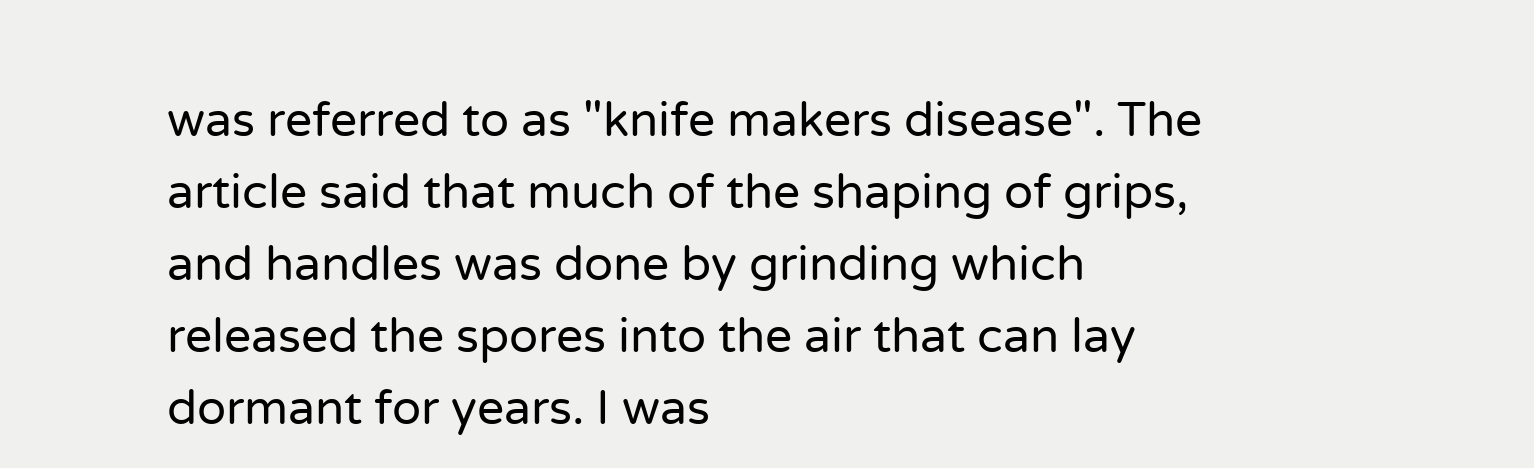was referred to as "knife makers disease". The article said that much of the shaping of grips, and handles was done by grinding which released the spores into the air that can lay dormant for years. I was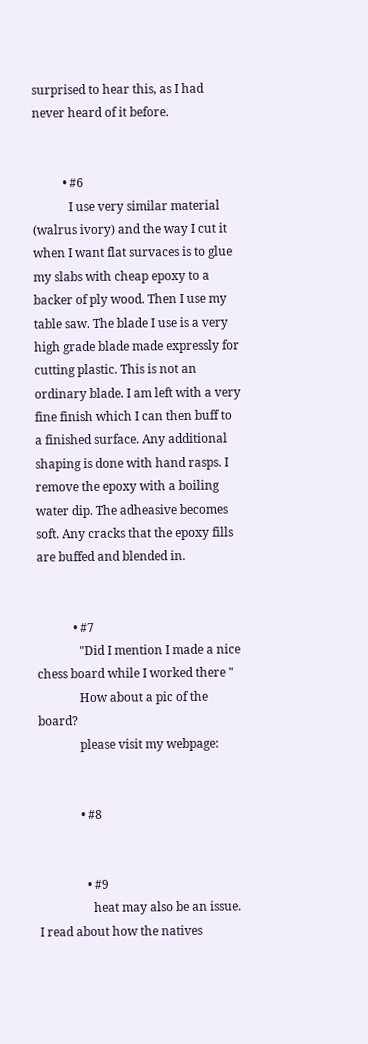surprised to hear this, as I had never heard of it before.


          • #6
            I use very similar material (walrus ivory) and the way I cut it when I want flat survaces is to glue my slabs with cheap epoxy to a backer of ply wood. Then I use my table saw. The blade I use is a very high grade blade made expressly for cutting plastic. This is not an ordinary blade. I am left with a very fine finish which I can then buff to a finished surface. Any additional shaping is done with hand rasps. I remove the epoxy with a boiling water dip. The adheasive becomes soft. Any cracks that the epoxy fills are buffed and blended in.


            • #7
              "Did I mention I made a nice chess board while I worked there "
              How about a pic of the board?
              please visit my webpage:


              • #8


                • #9
                  heat may also be an issue. I read about how the natives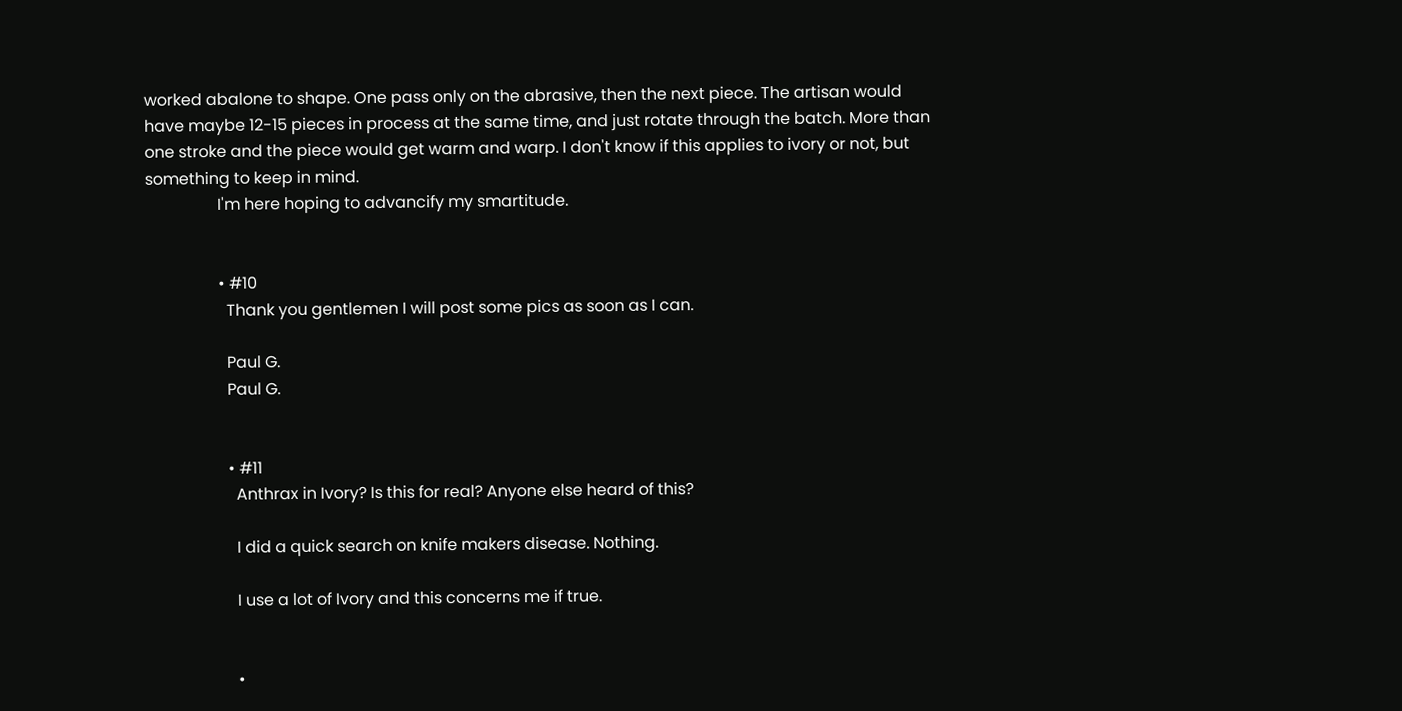worked abalone to shape. One pass only on the abrasive, then the next piece. The artisan would have maybe 12-15 pieces in process at the same time, and just rotate through the batch. More than one stroke and the piece would get warm and warp. I don't know if this applies to ivory or not, but something to keep in mind.
                  I'm here hoping to advancify my smartitude.


                  • #10
                    Thank you gentlemen I will post some pics as soon as I can.

                    Paul G.
                    Paul G.


                    • #11
                      Anthrax in Ivory? Is this for real? Anyone else heard of this?

                      I did a quick search on knife makers disease. Nothing.

                      I use a lot of Ivory and this concerns me if true.


                      •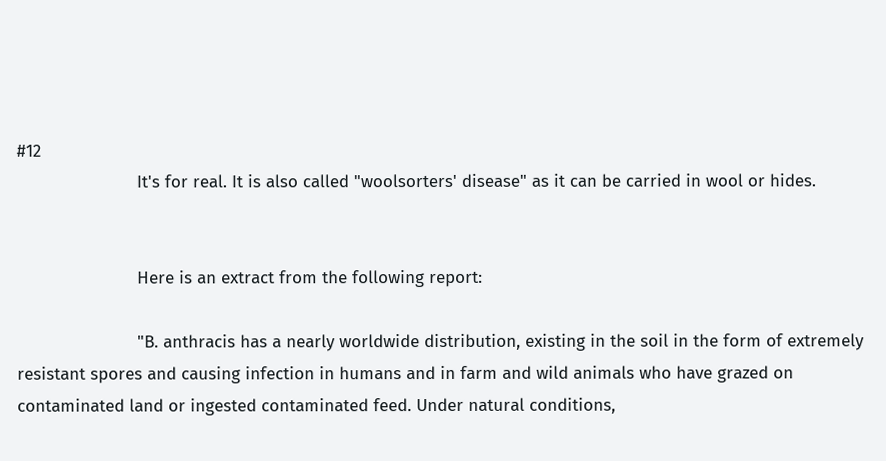#12
                        It's for real. It is also called "woolsorters' disease" as it can be carried in wool or hides.


                        Here is an extract from the following report:

                        "B. anthracis has a nearly worldwide distribution, existing in the soil in the form of extremely resistant spores and causing infection in humans and in farm and wild animals who have grazed on contaminated land or ingested contaminated feed. Under natural conditions,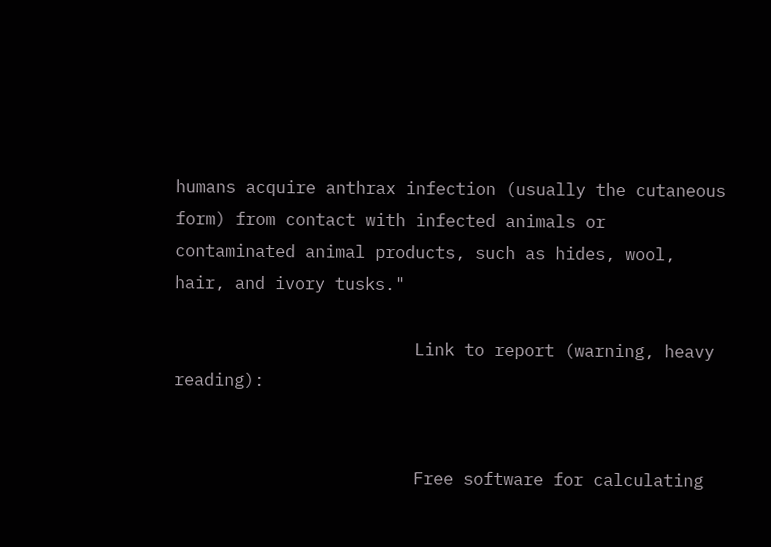humans acquire anthrax infection (usually the cutaneous form) from contact with infected animals or contaminated animal products, such as hides, wool, hair, and ivory tusks."

                        Link to report (warning, heavy reading):


                        Free software for calculating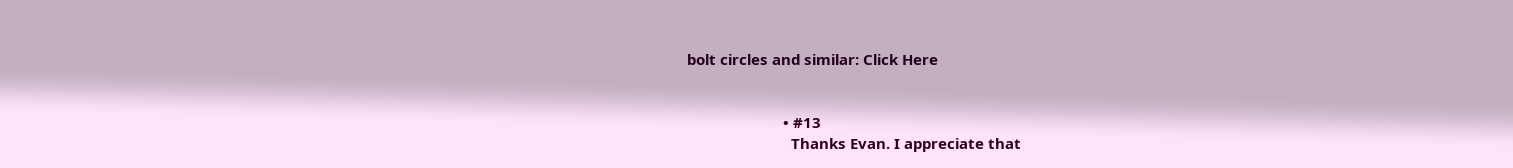bolt circles and similar: Click Here


                        • #13
                          Thanks Evan. I appreciate that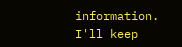information. I'll keep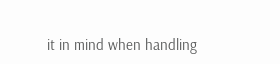it in mind when handling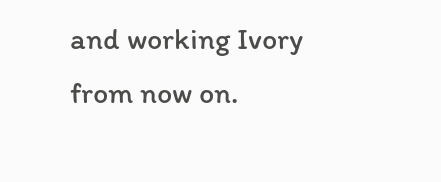and working Ivory from now on.